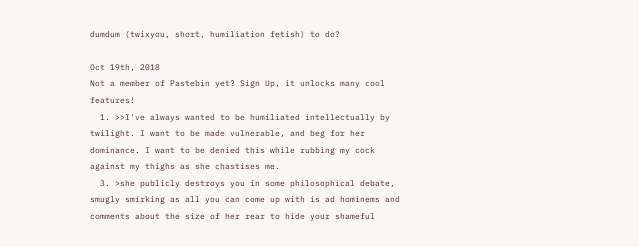dumdum (twixyou, short, humiliation fetish) to do?

Oct 19th, 2018
Not a member of Pastebin yet? Sign Up, it unlocks many cool features!
  1. >>I've always wanted to be humiliated intellectually by twilight. I want to be made vulnerable, and beg for her dominance. I want to be denied this while rubbing my cock against my thighs as she chastises me.
  3. >she publicly destroys you in some philosophical debate, smugly smirking as all you can come up with is ad hominems and comments about the size of her rear to hide your shameful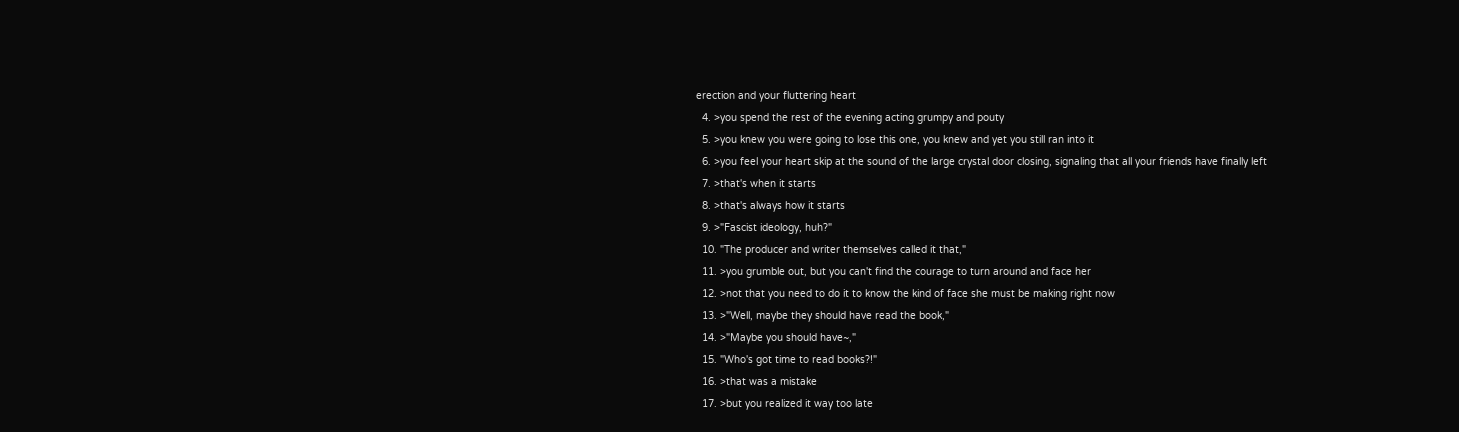erection and your fluttering heart
  4. >you spend the rest of the evening acting grumpy and pouty
  5. >you knew you were going to lose this one, you knew and yet you still ran into it
  6. >you feel your heart skip at the sound of the large crystal door closing, signaling that all your friends have finally left
  7. >that's when it starts
  8. >that's always how it starts
  9. >"Fascist ideology, huh?"
  10. "The producer and writer themselves called it that,"
  11. >you grumble out, but you can't find the courage to turn around and face her
  12. >not that you need to do it to know the kind of face she must be making right now
  13. >"Well, maybe they should have read the book,"
  14. >"Maybe you should have~,"
  15. "Who's got time to read books?!"
  16. >that was a mistake
  17. >but you realized it way too late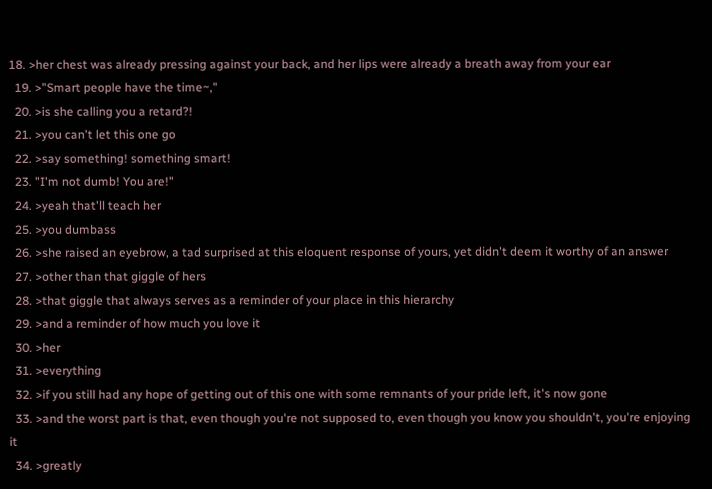18. >her chest was already pressing against your back, and her lips were already a breath away from your ear
  19. >"Smart people have the time~,"
  20. >is she calling you a retard?!
  21. >you can't let this one go
  22. >say something! something smart!
  23. "I'm not dumb! You are!"
  24. >yeah that'll teach her
  25. >you dumbass
  26. >she raised an eyebrow, a tad surprised at this eloquent response of yours, yet didn't deem it worthy of an answer
  27. >other than that giggle of hers
  28. >that giggle that always serves as a reminder of your place in this hierarchy
  29. >and a reminder of how much you love it
  30. >her
  31. >everything
  32. >if you still had any hope of getting out of this one with some remnants of your pride left, it's now gone
  33. >and the worst part is that, even though you're not supposed to, even though you know you shouldn't, you're enjoying it
  34. >greatly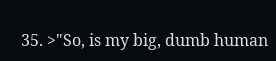35. >"So, is my big, dumb human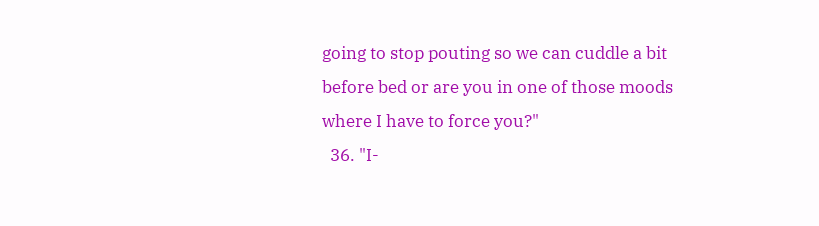going to stop pouting so we can cuddle a bit before bed or are you in one of those moods where I have to force you?"
  36. "I-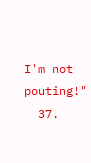I'm not pouting!"
  37.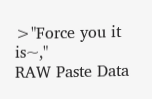>"Force you it is~,"
RAW Paste Data